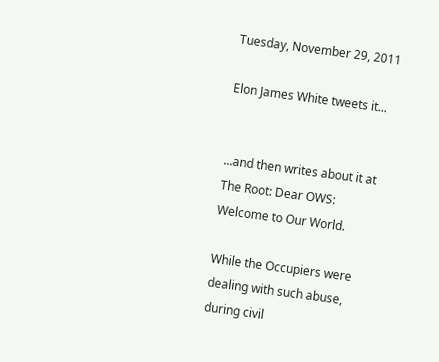Tuesday, November 29, 2011

Elon James White tweets it...


...and then writes about it at The Root: Dear OWS: Welcome to Our World.

While the Occupiers were dealing with such abuse, during civil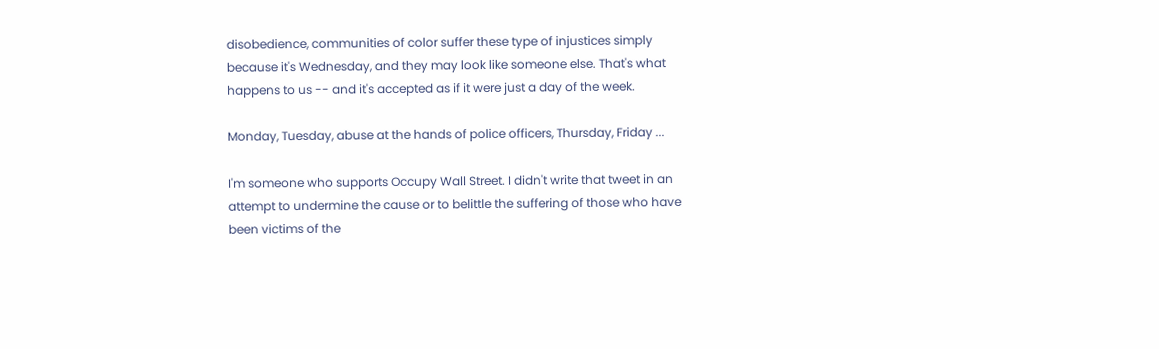disobedience, communities of color suffer these type of injustices simply because it's Wednesday, and they may look like someone else. That's what happens to us -- and it's accepted as if it were just a day of the week.

Monday, Tuesday, abuse at the hands of police officers, Thursday, Friday ...

I'm someone who supports Occupy Wall Street. I didn't write that tweet in an attempt to undermine the cause or to belittle the suffering of those who have been victims of the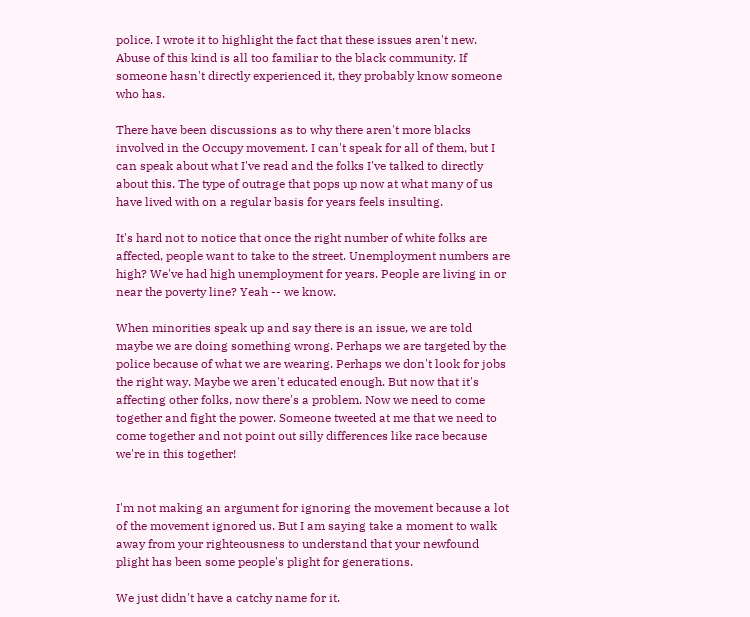police. I wrote it to highlight the fact that these issues aren't new. Abuse of this kind is all too familiar to the black community. If someone hasn't directly experienced it, they probably know someone who has.

There have been discussions as to why there aren't more blacks involved in the Occupy movement. I can't speak for all of them, but I can speak about what I've read and the folks I've talked to directly about this. The type of outrage that pops up now at what many of us have lived with on a regular basis for years feels insulting.

It's hard not to notice that once the right number of white folks are affected, people want to take to the street. Unemployment numbers are high? We've had high unemployment for years. People are living in or near the poverty line? Yeah -- we know.

When minorities speak up and say there is an issue, we are told maybe we are doing something wrong. Perhaps we are targeted by the police because of what we are wearing. Perhaps we don't look for jobs the right way. Maybe we aren't educated enough. But now that it's affecting other folks, now there's a problem. Now we need to come together and fight the power. Someone tweeted at me that we need to come together and not point out silly differences like race because we're in this together!


I'm not making an argument for ignoring the movement because a lot of the movement ignored us. But I am saying take a moment to walk away from your righteousness to understand that your newfound plight has been some people's plight for generations.

We just didn't have a catchy name for it.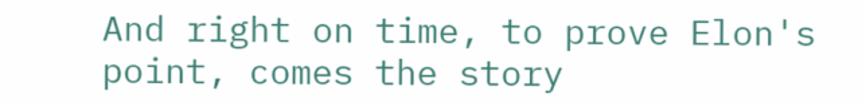And right on time, to prove Elon's point, comes the story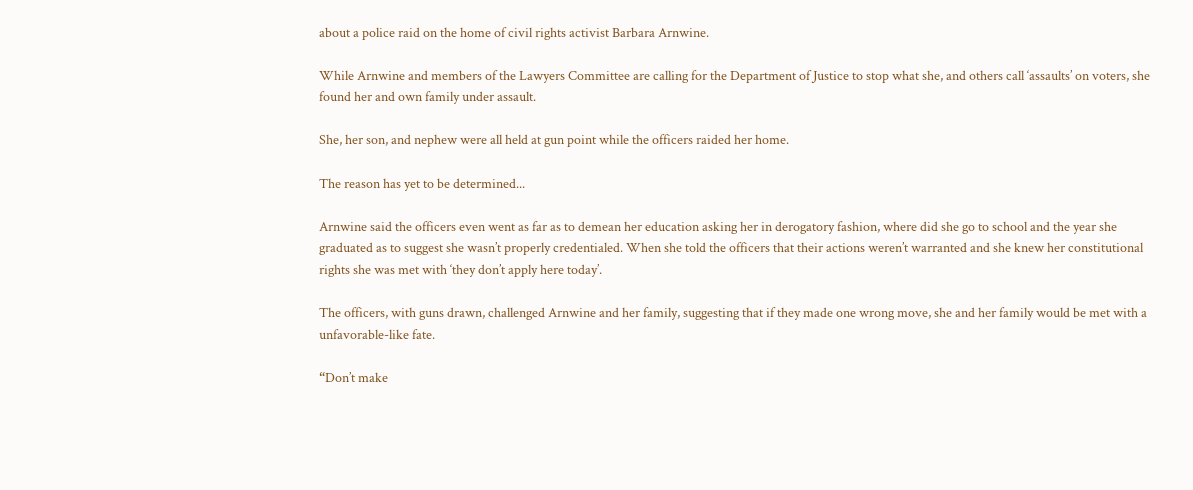about a police raid on the home of civil rights activist Barbara Arnwine.

While Arnwine and members of the Lawyers Committee are calling for the Department of Justice to stop what she, and others call ‘assaults’ on voters, she found her and own family under assault.

She, her son, and nephew were all held at gun point while the officers raided her home.

The reason has yet to be determined...

Arnwine said the officers even went as far as to demean her education asking her in derogatory fashion, where did she go to school and the year she graduated as to suggest she wasn’t properly credentialed. When she told the officers that their actions weren’t warranted and she knew her constitutional rights she was met with ‘they don’t apply here today’.

The officers, with guns drawn, challenged Arnwine and her family, suggesting that if they made one wrong move, she and her family would be met with a unfavorable-like fate.

“Don’t make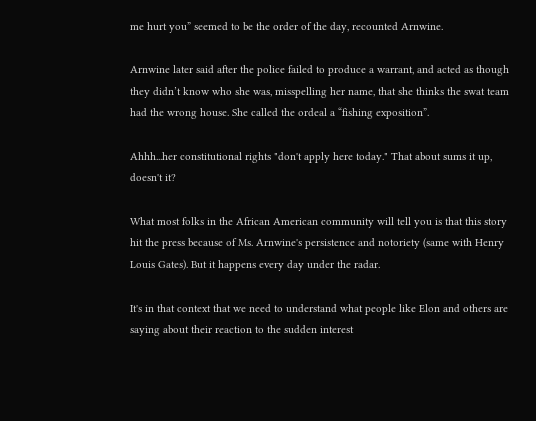me hurt you” seemed to be the order of the day, recounted Arnwine.

Arnwine later said after the police failed to produce a warrant, and acted as though they didn’t know who she was, misspelling her name, that she thinks the swat team had the wrong house. She called the ordeal a “fishing exposition”.

Ahhh...her constitutional rights "don't apply here today." That about sums it up, doesn't it?

What most folks in the African American community will tell you is that this story hit the press because of Ms. Arnwine's persistence and notoriety (same with Henry Louis Gates). But it happens every day under the radar.

It's in that context that we need to understand what people like Elon and others are saying about their reaction to the sudden interest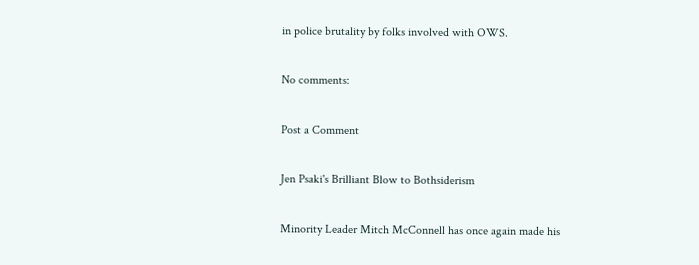in police brutality by folks involved with OWS.

No comments:

Post a Comment

Jen Psaki's Brilliant Blow to Bothsiderism

Minority Leader Mitch McConnell has once again made his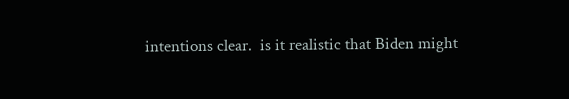intentions clear.  is it realistic that Biden might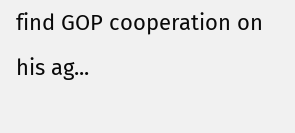find GOP cooperation on his ag...